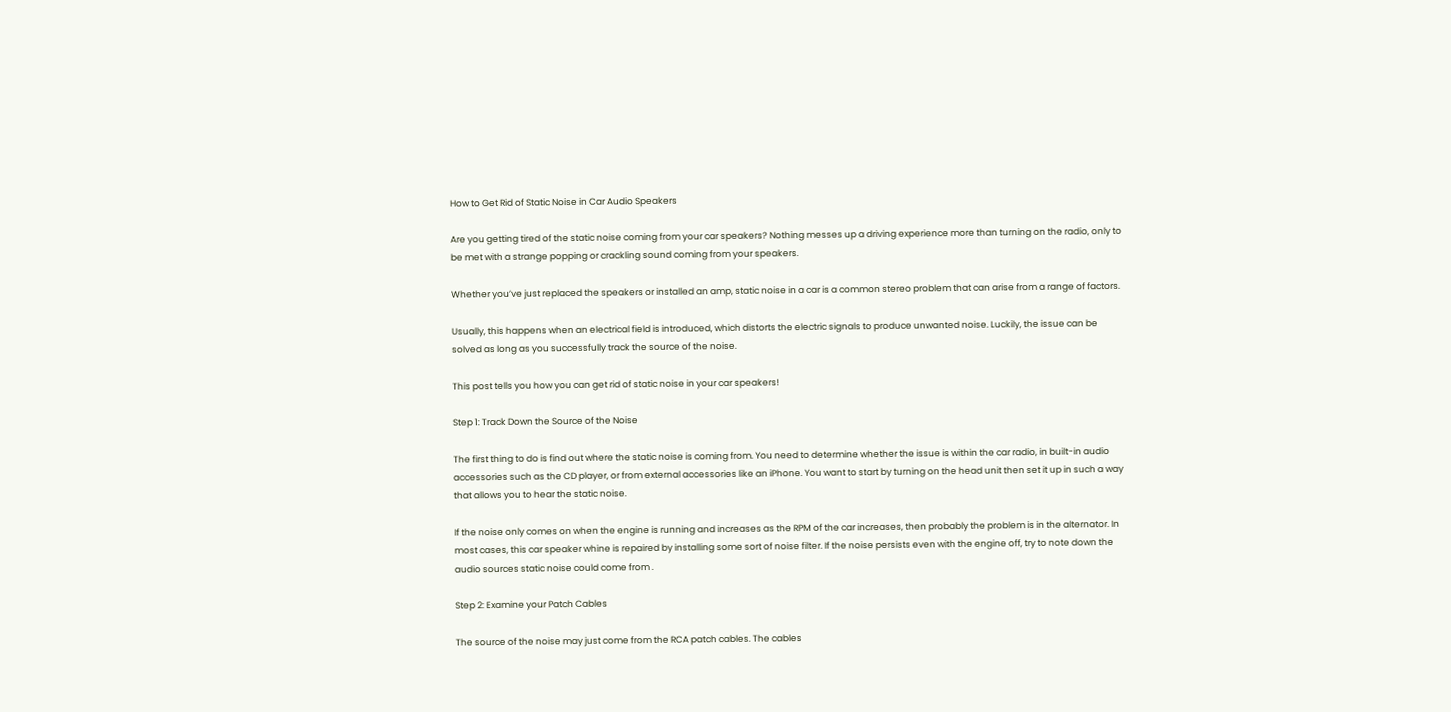How to Get Rid of Static Noise in Car Audio Speakers

Are you getting tired of the static noise coming from your car speakers? Nothing messes up a driving experience more than turning on the radio, only to be met with a strange popping or crackling sound coming from your speakers.

Whether you’ve just replaced the speakers or installed an amp, static noise in a car is a common stereo problem that can arise from a range of factors.

Usually, this happens when an electrical field is introduced, which distorts the electric signals to produce unwanted noise. Luckily, the issue can be solved as long as you successfully track the source of the noise.

This post tells you how you can get rid of static noise in your car speakers!

Step 1: Track Down the Source of the Noise

The first thing to do is find out where the static noise is coming from. You need to determine whether the issue is within the car radio, in built-in audio accessories such as the CD player, or from external accessories like an iPhone. You want to start by turning on the head unit then set it up in such a way that allows you to hear the static noise.

If the noise only comes on when the engine is running and increases as the RPM of the car increases, then probably the problem is in the alternator. In most cases, this car speaker whine is repaired by installing some sort of noise filter. If the noise persists even with the engine off, try to note down the audio sources static noise could come from .

Step 2: Examine your Patch Cables

The source of the noise may just come from the RCA patch cables. The cables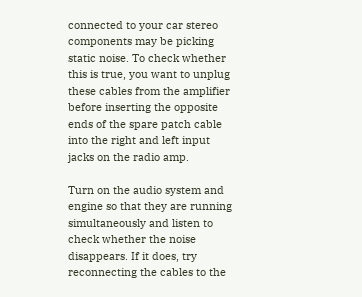connected to your car stereo components may be picking static noise. To check whether this is true, you want to unplug these cables from the amplifier before inserting the opposite ends of the spare patch cable into the right and left input jacks on the radio amp.

Turn on the audio system and engine so that they are running simultaneously and listen to check whether the noise disappears. If it does, try reconnecting the cables to the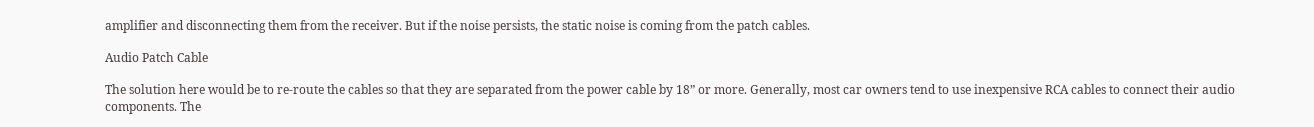amplifier and disconnecting them from the receiver. But if the noise persists, the static noise is coming from the patch cables.

Audio Patch Cable

The solution here would be to re-route the cables so that they are separated from the power cable by 18” or more. Generally, most car owners tend to use inexpensive RCA cables to connect their audio components. The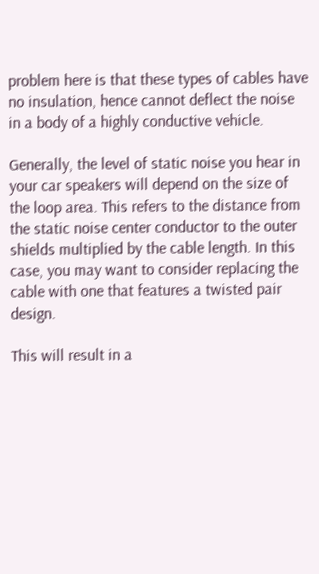problem here is that these types of cables have no insulation, hence cannot deflect the noise in a body of a highly conductive vehicle.

Generally, the level of static noise you hear in your car speakers will depend on the size of the loop area. This refers to the distance from the static noise center conductor to the outer shields multiplied by the cable length. In this case, you may want to consider replacing the cable with one that features a twisted pair design.

This will result in a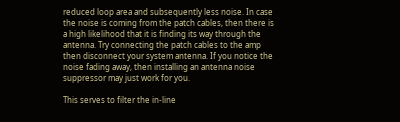reduced loop area and subsequently less noise. In case the noise is coming from the patch cables, then there is a high likelihood that it is finding its way through the antenna. Try connecting the patch cables to the amp then disconnect your system antenna. If you notice the noise fading away, then installing an antenna noise suppressor may just work for you.

This serves to filter the in-line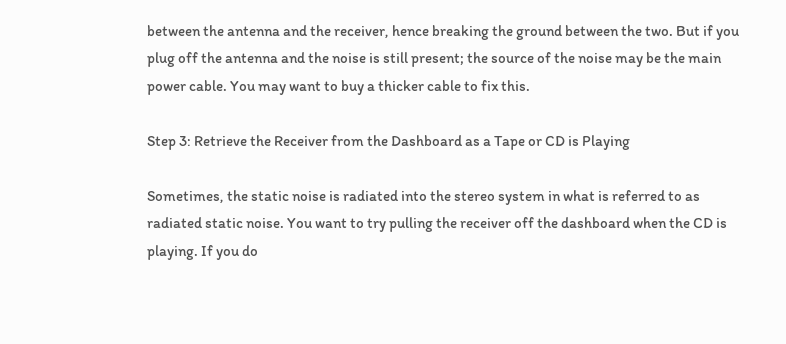between the antenna and the receiver, hence breaking the ground between the two. But if you plug off the antenna and the noise is still present; the source of the noise may be the main power cable. You may want to buy a thicker cable to fix this.

Step 3: Retrieve the Receiver from the Dashboard as a Tape or CD is Playing

Sometimes, the static noise is radiated into the stereo system in what is referred to as radiated static noise. You want to try pulling the receiver off the dashboard when the CD is playing. If you do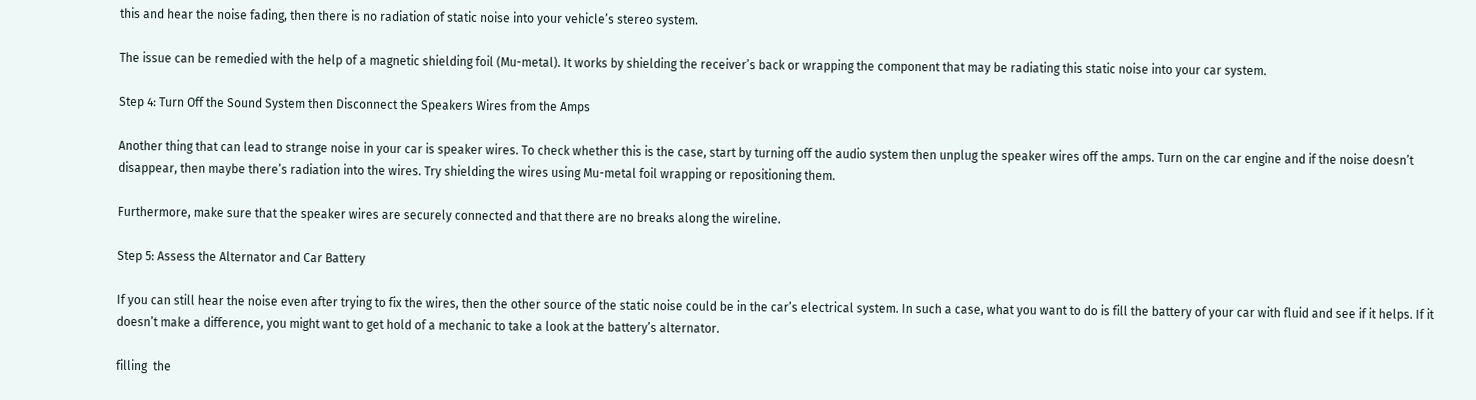this and hear the noise fading, then there is no radiation of static noise into your vehicle’s stereo system.

The issue can be remedied with the help of a magnetic shielding foil (Mu-metal). It works by shielding the receiver’s back or wrapping the component that may be radiating this static noise into your car system.

Step 4: Turn Off the Sound System then Disconnect the Speakers Wires from the Amps

Another thing that can lead to strange noise in your car is speaker wires. To check whether this is the case, start by turning off the audio system then unplug the speaker wires off the amps. Turn on the car engine and if the noise doesn’t disappear, then maybe there’s radiation into the wires. Try shielding the wires using Mu-metal foil wrapping or repositioning them.

Furthermore, make sure that the speaker wires are securely connected and that there are no breaks along the wireline.

Step 5: Assess the Alternator and Car Battery

If you can still hear the noise even after trying to fix the wires, then the other source of the static noise could be in the car’s electrical system. In such a case, what you want to do is fill the battery of your car with fluid and see if it helps. If it doesn’t make a difference, you might want to get hold of a mechanic to take a look at the battery’s alternator.

filling  the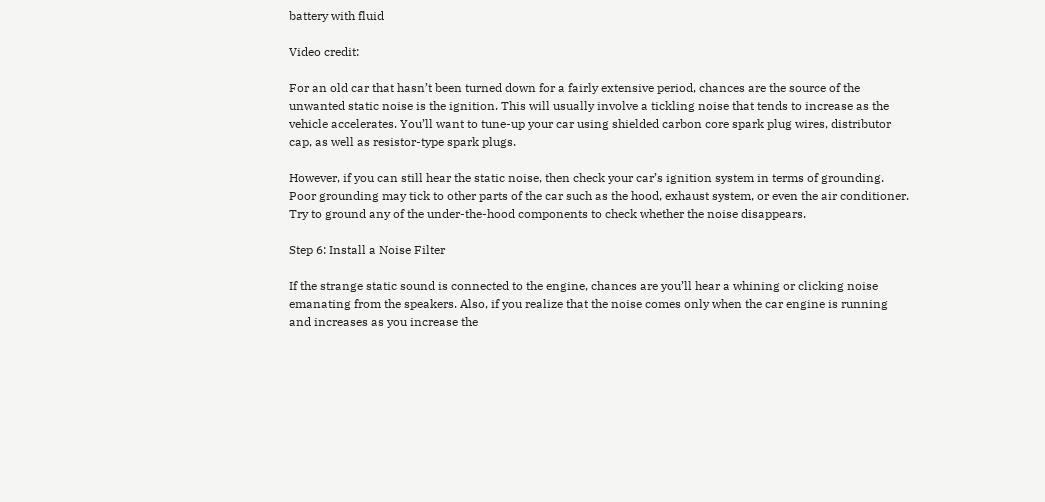battery with fluid

Video credit:

For an old car that hasn’t been turned down for a fairly extensive period, chances are the source of the unwanted static noise is the ignition. This will usually involve a tickling noise that tends to increase as the vehicle accelerates. You’ll want to tune-up your car using shielded carbon core spark plug wires, distributor cap, as well as resistor-type spark plugs.

However, if you can still hear the static noise, then check your car’s ignition system in terms of grounding. Poor grounding may tick to other parts of the car such as the hood, exhaust system, or even the air conditioner. Try to ground any of the under-the-hood components to check whether the noise disappears.

Step 6: Install a Noise Filter

If the strange static sound is connected to the engine, chances are you’ll hear a whining or clicking noise emanating from the speakers. Also, if you realize that the noise comes only when the car engine is running and increases as you increase the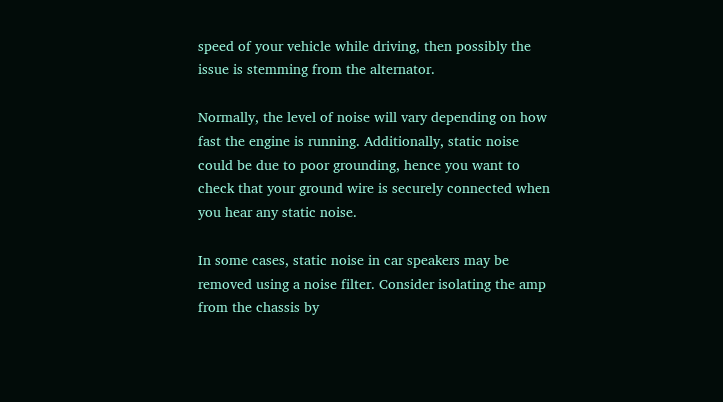speed of your vehicle while driving, then possibly the issue is stemming from the alternator.

Normally, the level of noise will vary depending on how fast the engine is running. Additionally, static noise could be due to poor grounding, hence you want to check that your ground wire is securely connected when you hear any static noise.

In some cases, static noise in car speakers may be removed using a noise filter. Consider isolating the amp from the chassis by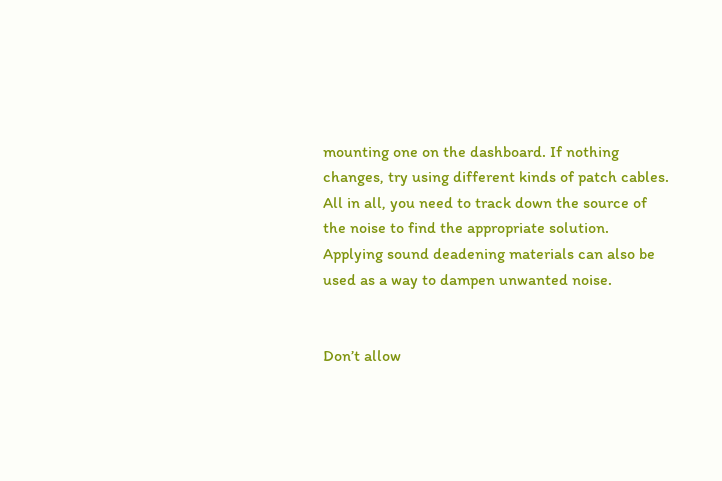mounting one on the dashboard. If nothing changes, try using different kinds of patch cables. All in all, you need to track down the source of the noise to find the appropriate solution. Applying sound deadening materials can also be used as a way to dampen unwanted noise.


Don’t allow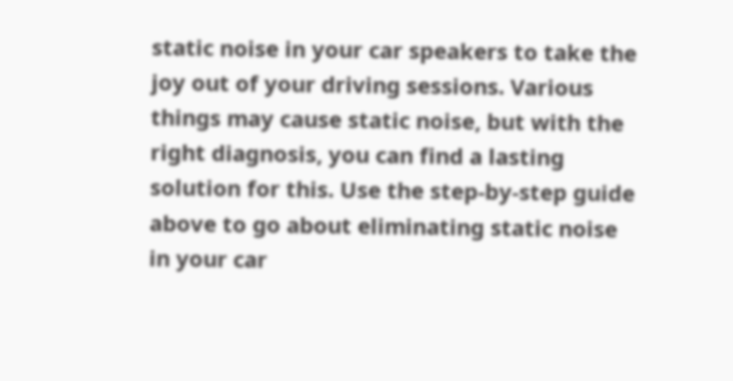static noise in your car speakers to take the joy out of your driving sessions. Various things may cause static noise, but with the right diagnosis, you can find a lasting solution for this. Use the step-by-step guide above to go about eliminating static noise in your car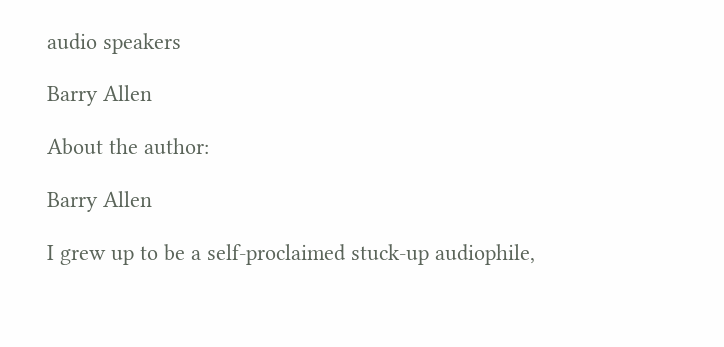audio speakers

Barry Allen

About the author:

Barry Allen

I grew up to be a self-proclaimed stuck-up audiophile,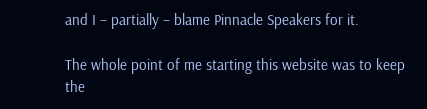and I – partially – blame Pinnacle Speakers for it.

The whole point of me starting this website was to keep the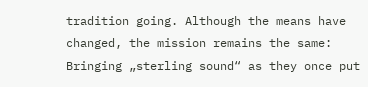tradition going. Although the means have changed, the mission remains the same: Bringing „sterling sound“ as they once put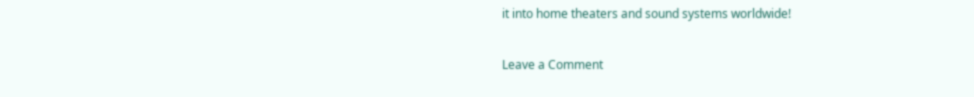it into home theaters and sound systems worldwide!

Leave a Comment